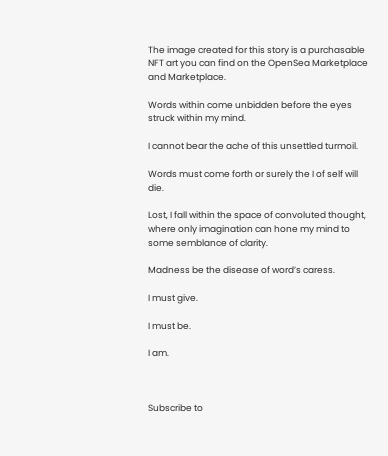The image created for this story is a purchasable NFT art you can find on the OpenSea Marketplace and Marketplace.

Words within come unbidden before the eyes struck within my mind.

I cannot bear the ache of this unsettled turmoil.

Words must come forth or surely the I of self will die.

Lost, I fall within the space of convoluted thought, where only imagination can hone my mind to some semblance of clarity.

Madness be the disease of word’s caress.

I must give.

I must be.

I am.



Subscribe to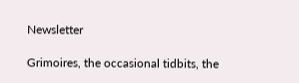Newsletter

Grimoires, the occasional tidbits, the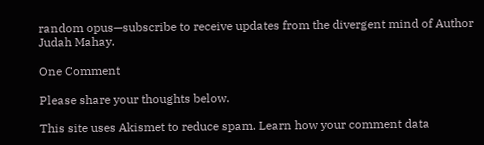random opus—subscribe to receive updates from the divergent mind of Author Judah Mahay.

One Comment

Please share your thoughts below.

This site uses Akismet to reduce spam. Learn how your comment data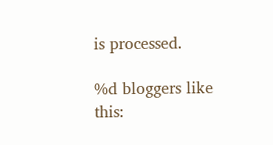is processed.

%d bloggers like this: